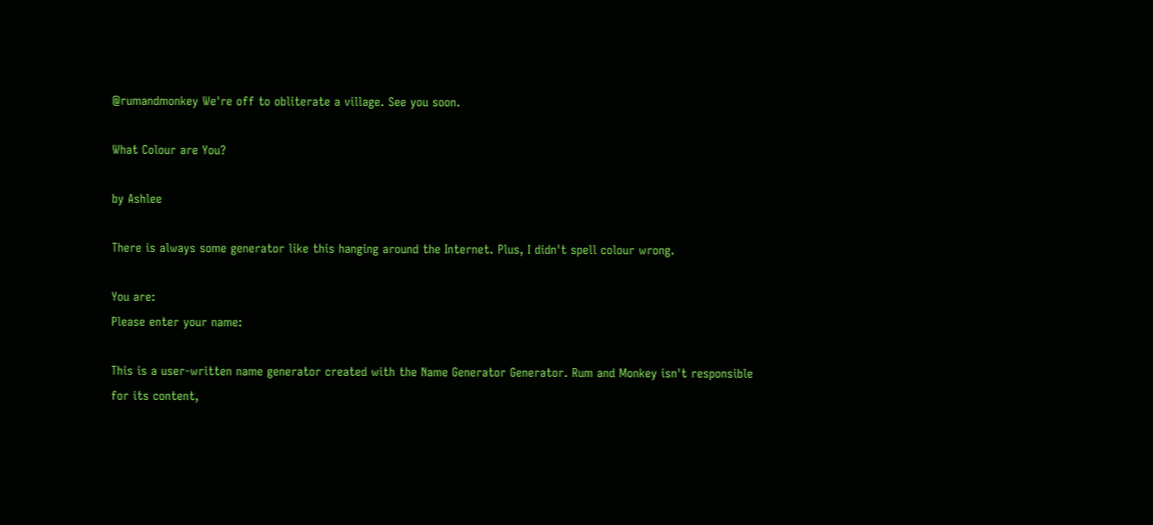@rumandmonkey We're off to obliterate a village. See you soon.

What Colour are You?

by Ashlee

There is always some generator like this hanging around the Internet. Plus, I didn't spell colour wrong.

You are:
Please enter your name:

This is a user-written name generator created with the Name Generator Generator. Rum and Monkey isn't responsible for its content,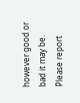however good or bad it may be. Please report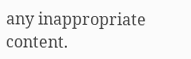any inappropriate content.